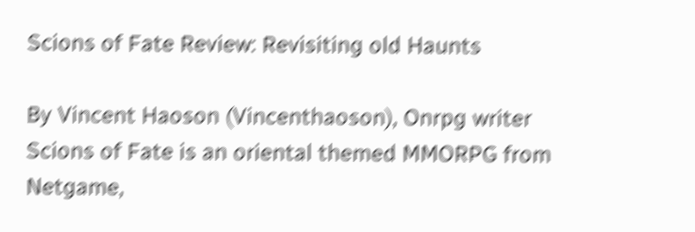Scions of Fate Review: Revisiting old Haunts

By Vincent Haoson (Vincenthaoson), Onrpg writer
Scions of Fate is an oriental themed MMORPG from Netgame,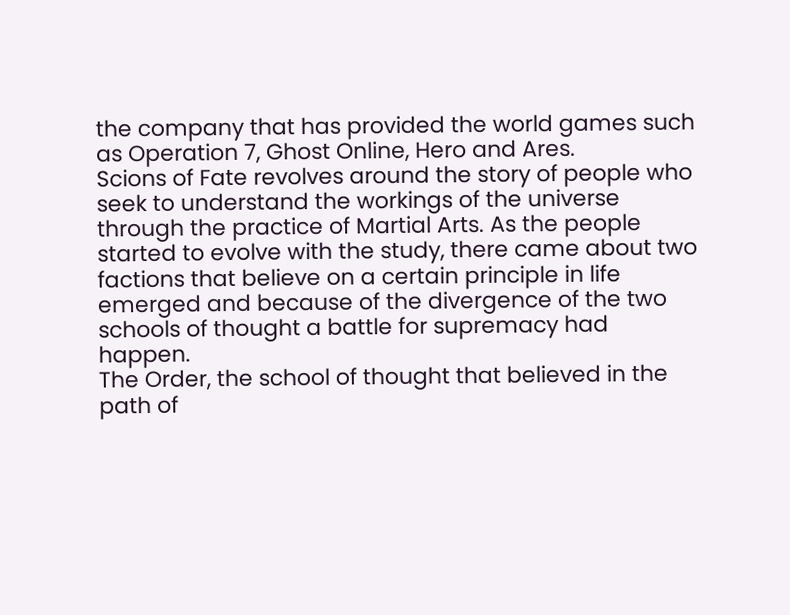the company that has provided the world games such as Operation 7, Ghost Online, Hero and Ares.
Scions of Fate revolves around the story of people who seek to understand the workings of the universe through the practice of Martial Arts. As the people started to evolve with the study, there came about two factions that believe on a certain principle in life emerged and because of the divergence of the two schools of thought a battle for supremacy had happen.
The Order, the school of thought that believed in the path of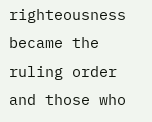righteousness became the ruling order and those who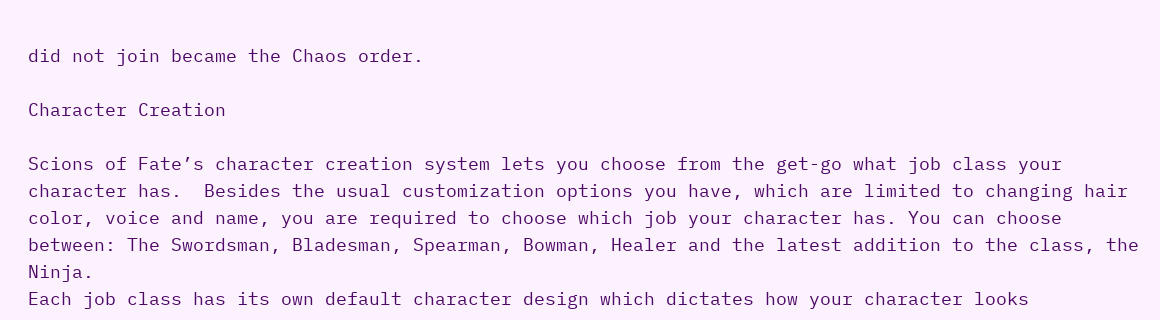did not join became the Chaos order.

Character Creation

Scions of Fate’s character creation system lets you choose from the get-go what job class your character has.  Besides the usual customization options you have, which are limited to changing hair color, voice and name, you are required to choose which job your character has. You can choose between: The Swordsman, Bladesman, Spearman, Bowman, Healer and the latest addition to the class, the Ninja.
Each job class has its own default character design which dictates how your character looks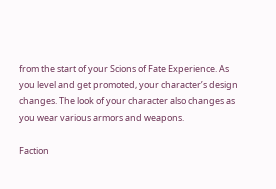from the start of your Scions of Fate Experience. As you level and get promoted, your character’s design changes. The look of your character also changes as you wear various armors and weapons.

Faction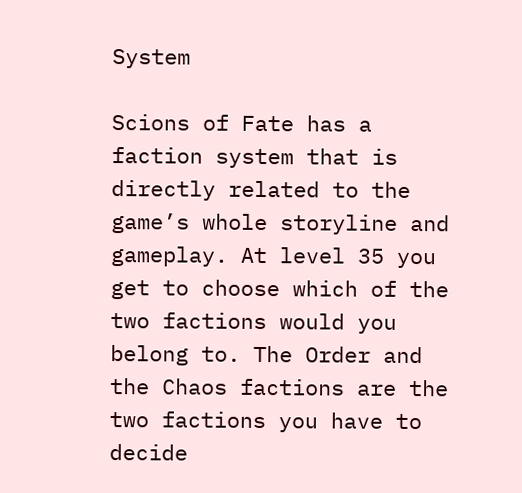System

Scions of Fate has a faction system that is directly related to the game’s whole storyline and gameplay. At level 35 you get to choose which of the two factions would you belong to. The Order and the Chaos factions are the two factions you have to decide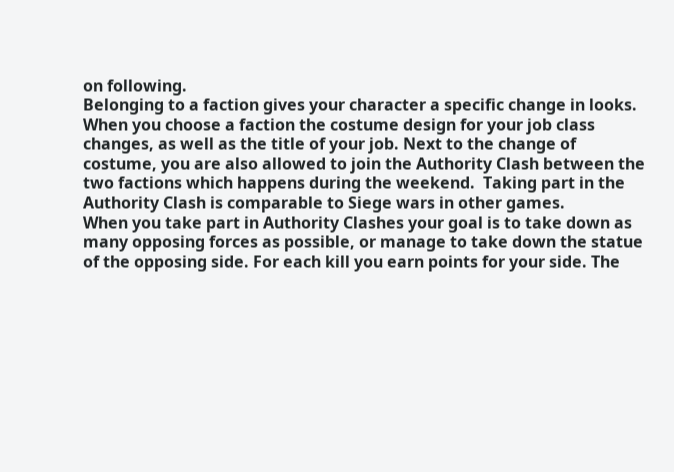on following.
Belonging to a faction gives your character a specific change in looks. When you choose a faction the costume design for your job class changes, as well as the title of your job. Next to the change of costume, you are also allowed to join the Authority Clash between the two factions which happens during the weekend.  Taking part in the Authority Clash is comparable to Siege wars in other games.
When you take part in Authority Clashes your goal is to take down as many opposing forces as possible, or manage to take down the statue of the opposing side. For each kill you earn points for your side. The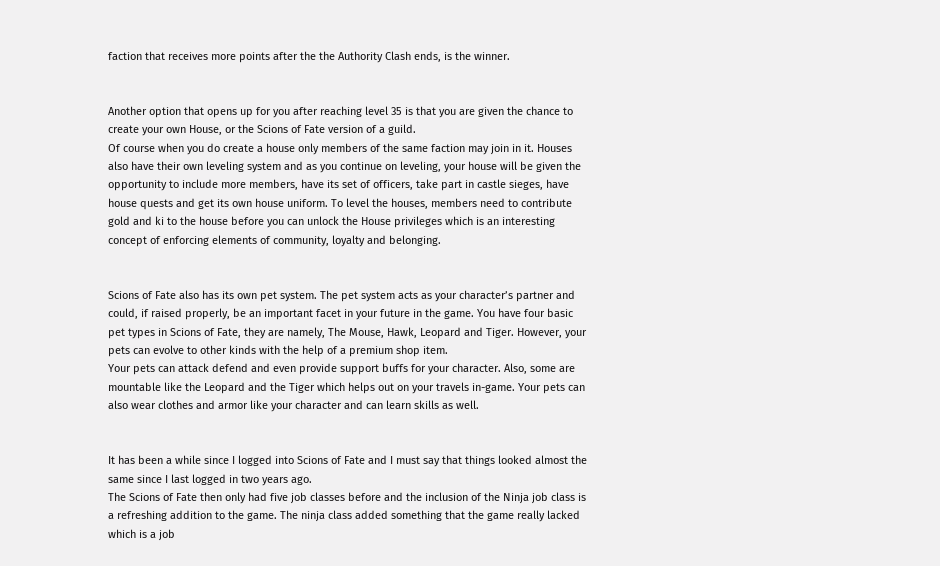faction that receives more points after the the Authority Clash ends, is the winner.


Another option that opens up for you after reaching level 35 is that you are given the chance to create your own House, or the Scions of Fate version of a guild.
Of course when you do create a house only members of the same faction may join in it. Houses also have their own leveling system and as you continue on leveling, your house will be given the opportunity to include more members, have its set of officers, take part in castle sieges, have house quests and get its own house uniform. To level the houses, members need to contribute gold and ki to the house before you can unlock the House privileges which is an interesting concept of enforcing elements of community, loyalty and belonging.


Scions of Fate also has its own pet system. The pet system acts as your character’s partner and could, if raised properly, be an important facet in your future in the game. You have four basic pet types in Scions of Fate, they are namely, The Mouse, Hawk, Leopard and Tiger. However, your pets can evolve to other kinds with the help of a premium shop item.
Your pets can attack defend and even provide support buffs for your character. Also, some are mountable like the Leopard and the Tiger which helps out on your travels in-game. Your pets can also wear clothes and armor like your character and can learn skills as well.


It has been a while since I logged into Scions of Fate and I must say that things looked almost the same since I last logged in two years ago.
The Scions of Fate then only had five job classes before and the inclusion of the Ninja job class is a refreshing addition to the game. The ninja class added something that the game really lacked which is a job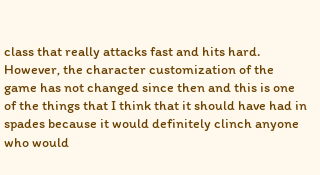class that really attacks fast and hits hard.
However, the character customization of the game has not changed since then and this is one of the things that I think that it should have had in spades because it would definitely clinch anyone who would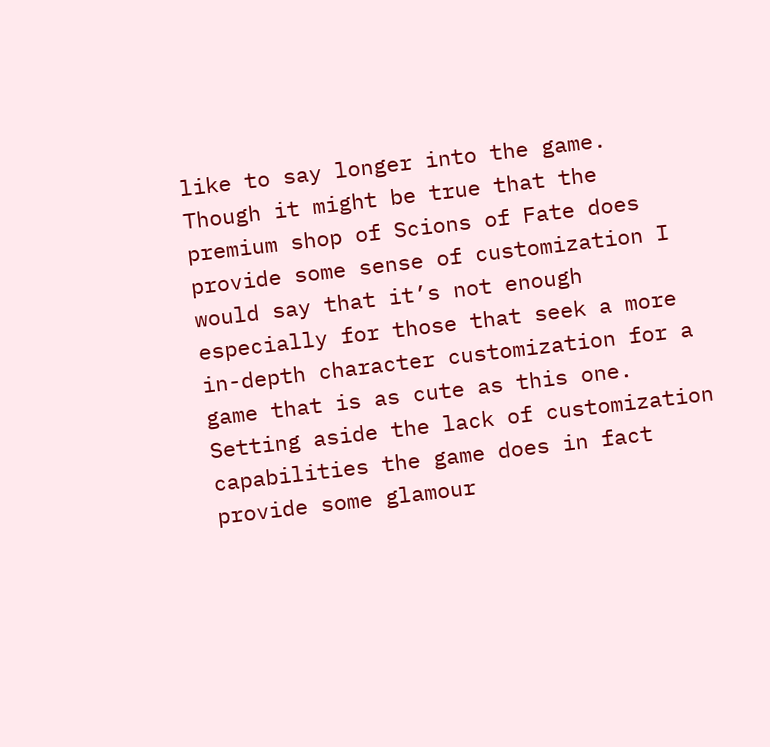like to say longer into the game.
Though it might be true that the premium shop of Scions of Fate does provide some sense of customization I would say that it’s not enough especially for those that seek a more in-depth character customization for a game that is as cute as this one.
Setting aside the lack of customization capabilities the game does in fact provide some glamour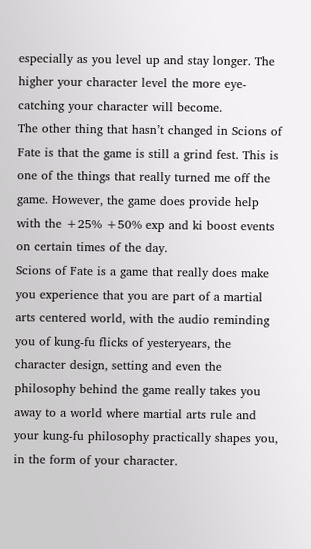especially as you level up and stay longer. The higher your character level the more eye-catching your character will become.
The other thing that hasn’t changed in Scions of Fate is that the game is still a grind fest. This is one of the things that really turned me off the game. However, the game does provide help with the +25% +50% exp and ki boost events on certain times of the day.
Scions of Fate is a game that really does make you experience that you are part of a martial arts centered world, with the audio reminding you of kung-fu flicks of yesteryears, the character design, setting and even the philosophy behind the game really takes you away to a world where martial arts rule and your kung-fu philosophy practically shapes you, in the form of your character.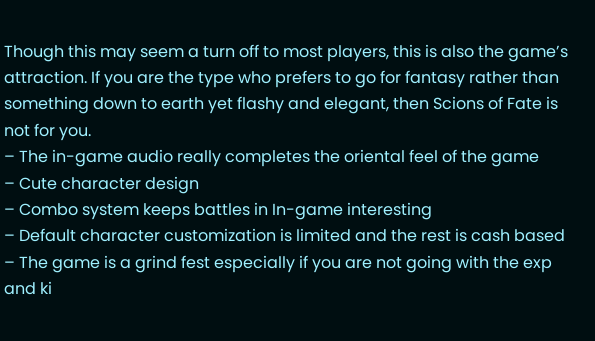Though this may seem a turn off to most players, this is also the game’s attraction. If you are the type who prefers to go for fantasy rather than something down to earth yet flashy and elegant, then Scions of Fate is not for you.
– The in-game audio really completes the oriental feel of the game
– Cute character design
– Combo system keeps battles in In-game interesting
– Default character customization is limited and the rest is cash based
– The game is a grind fest especially if you are not going with the exp and ki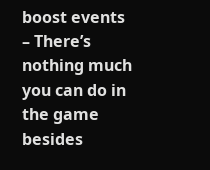boost events
– There’s nothing much you can do in the game besides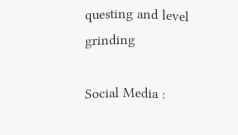questing and level grinding

Social Media :